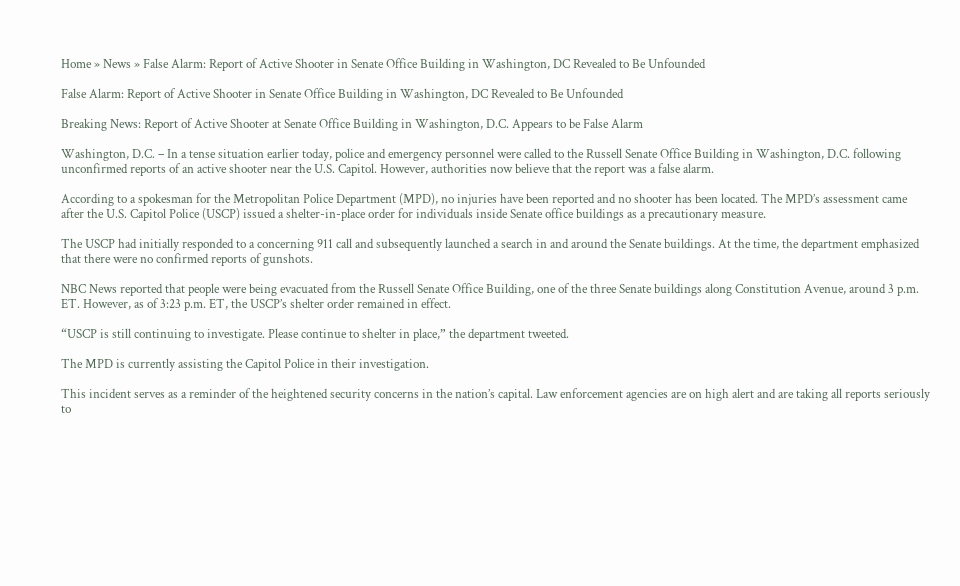Home » News » False Alarm: Report of Active Shooter in Senate Office Building in Washington, DC Revealed to Be Unfounded

False Alarm: Report of Active Shooter in Senate Office Building in Washington, DC Revealed to Be Unfounded

Breaking News: Report of Active Shooter at Senate Office Building in Washington, D.C. Appears to be False Alarm

Washington, D.C. – In a tense situation earlier today, police and emergency personnel were called to the Russell Senate Office Building in Washington, D.C. following unconfirmed reports of an active shooter near the U.S. Capitol. However, authorities now believe that the report was a false alarm.

According to a spokesman for the Metropolitan Police Department (MPD), no injuries have been reported and no shooter has been located. The MPD’s assessment came after the U.S. Capitol Police (USCP) issued a shelter-in-place order for individuals inside Senate office buildings as a precautionary measure.

The USCP had initially responded to a concerning 911 call and subsequently launched a search in and around the Senate buildings. At the time, the department emphasized that there were no confirmed reports of gunshots.

NBC News reported that people were being evacuated from the Russell Senate Office Building, one of the three Senate buildings along Constitution Avenue, around 3 p.m. ET. However, as of 3:23 p.m. ET, the USCP’s shelter order remained in effect.

“USCP is still continuing to investigate. Please continue to shelter in place,” the department tweeted.

The MPD is currently assisting the Capitol Police in their investigation.

This incident serves as a reminder of the heightened security concerns in the nation’s capital. Law enforcement agencies are on high alert and are taking all reports seriously to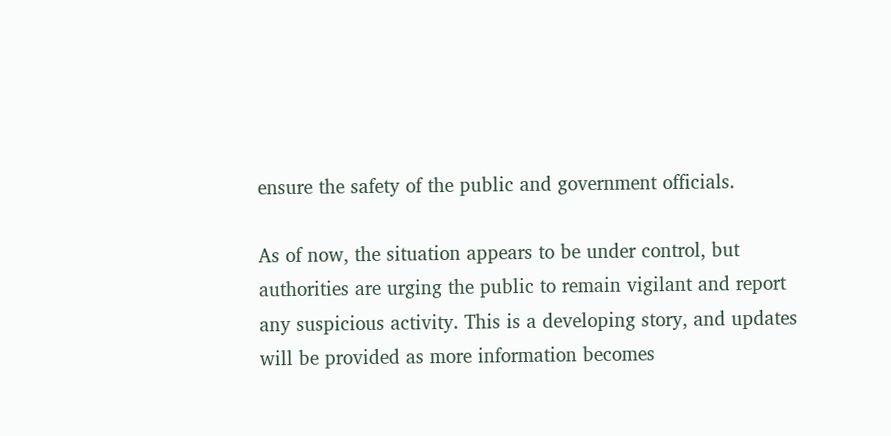ensure the safety of the public and government officials.

As of now, the situation appears to be under control, but authorities are urging the public to remain vigilant and report any suspicious activity. This is a developing story, and updates will be provided as more information becomes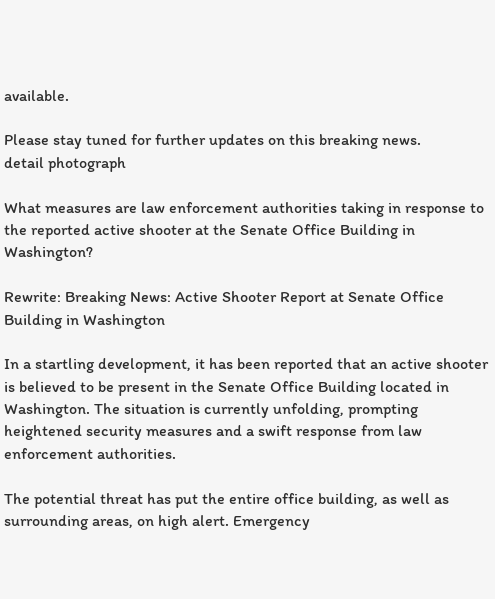available.

Please stay tuned for further updates on this breaking news.
detail photograph

What measures are law enforcement authorities taking in response to the reported active shooter at the Senate Office Building in Washington?

Rewrite: Breaking News: Active Shooter Report at Senate Office Building in Washington

In a startling development, it has been reported that an active shooter is believed to be present in the Senate Office Building located in Washington. The situation is currently unfolding, prompting heightened security measures and a swift response from law enforcement authorities.

The potential threat has put the entire office building, as well as surrounding areas, on high alert. Emergency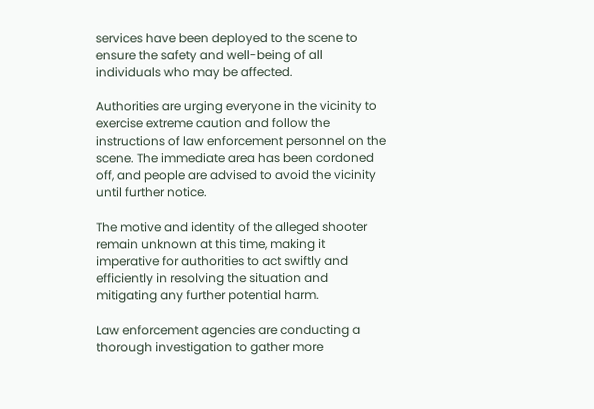services have been deployed to the scene to ensure the safety and well-being of all individuals who may be affected.

Authorities are urging everyone in the vicinity to exercise extreme caution and follow the instructions of law enforcement personnel on the scene. The immediate area has been cordoned off, and people are advised to avoid the vicinity until further notice.

The motive and identity of the alleged shooter remain unknown at this time, making it imperative for authorities to act swiftly and efficiently in resolving the situation and mitigating any further potential harm.

Law enforcement agencies are conducting a thorough investigation to gather more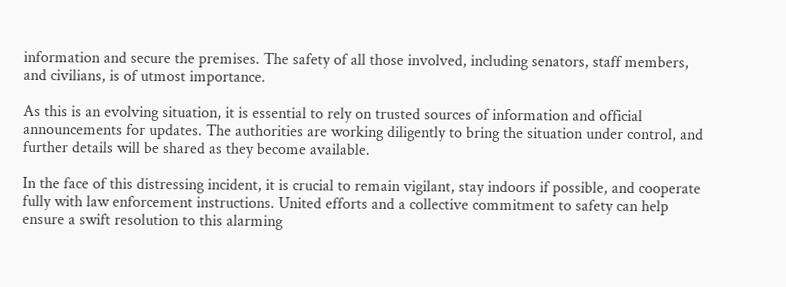information and secure the premises. The safety of all those involved, including senators, staff members, and civilians, is of utmost importance.

As this is an evolving situation, it is essential to rely on trusted sources of information and official announcements for updates. The authorities are working diligently to bring the situation under control, and further details will be shared as they become available.

In the face of this distressing incident, it is crucial to remain vigilant, stay indoors if possible, and cooperate fully with law enforcement instructions. United efforts and a collective commitment to safety can help ensure a swift resolution to this alarming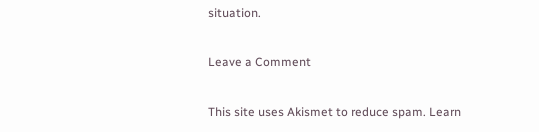situation.

Leave a Comment

This site uses Akismet to reduce spam. Learn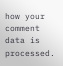how your comment data is processed.